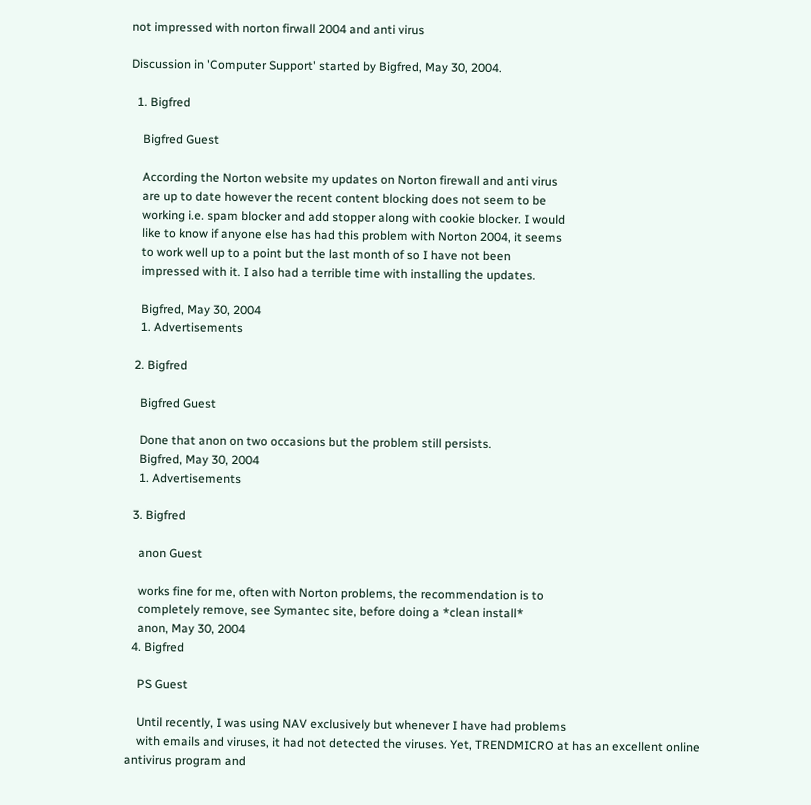not impressed with norton firwall 2004 and anti virus

Discussion in 'Computer Support' started by Bigfred, May 30, 2004.

  1. Bigfred

    Bigfred Guest

    According the Norton website my updates on Norton firewall and anti virus
    are up to date however the recent content blocking does not seem to be
    working i.e. spam blocker and add stopper along with cookie blocker. I would
    like to know if anyone else has had this problem with Norton 2004, it seems
    to work well up to a point but the last month of so I have not been
    impressed with it. I also had a terrible time with installing the updates.

    Bigfred, May 30, 2004
    1. Advertisements

  2. Bigfred

    Bigfred Guest

    Done that anon on two occasions but the problem still persists.
    Bigfred, May 30, 2004
    1. Advertisements

  3. Bigfred

    anon Guest

    works fine for me, often with Norton problems, the recommendation is to
    completely remove, see Symantec site, before doing a *clean install*
    anon, May 30, 2004
  4. Bigfred

    PS Guest

    Until recently, I was using NAV exclusively but whenever I have had problems
    with emails and viruses, it had not detected the viruses. Yet, TRENDMICRO at has an excellent online antivirus program and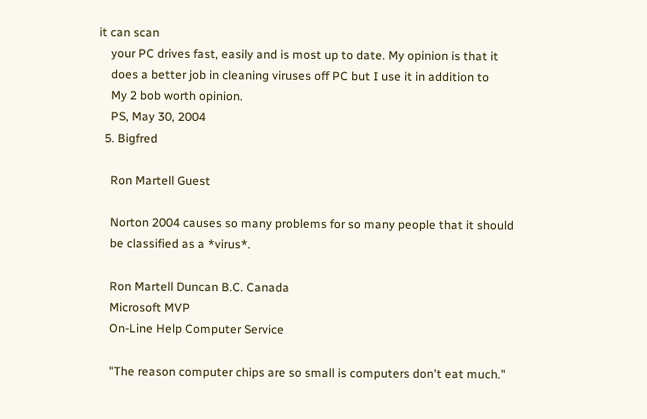it can scan
    your PC drives fast, easily and is most up to date. My opinion is that it
    does a better job in cleaning viruses off PC but I use it in addition to
    My 2 bob worth opinion.
    PS, May 30, 2004
  5. Bigfred

    Ron Martell Guest

    Norton 2004 causes so many problems for so many people that it should
    be classified as a *virus*.

    Ron Martell Duncan B.C. Canada
    Microsoft MVP
    On-Line Help Computer Service

    "The reason computer chips are so small is computers don't eat much."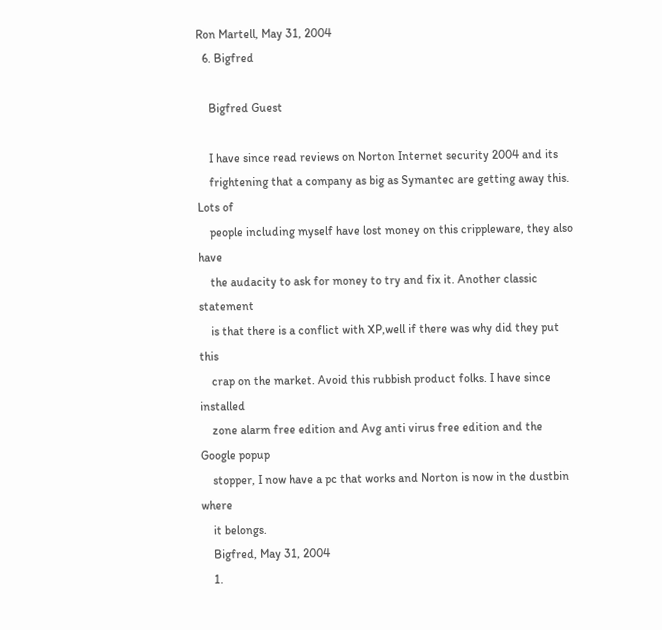Ron Martell, May 31, 2004
  6. Bigfred

    Bigfred Guest

    I have since read reviews on Norton Internet security 2004 and its
    frightening that a company as big as Symantec are getting away this. Lots of
    people including myself have lost money on this crippleware, they also have
    the audacity to ask for money to try and fix it. Another classic statement
    is that there is a conflict with XP,well if there was why did they put this
    crap on the market. Avoid this rubbish product folks. I have since installed
    zone alarm free edition and Avg anti virus free edition and the Google popup
    stopper, I now have a pc that works and Norton is now in the dustbin where
    it belongs.
    Bigfred, May 31, 2004
    1.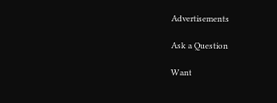Advertisements

Ask a Question

Want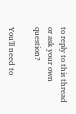to reply to this thread or ask your own question?

You'll need to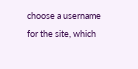choose a username for the site, which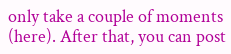only take a couple of moments (here). After that, you can post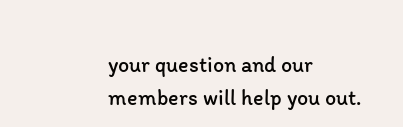your question and our members will help you out.